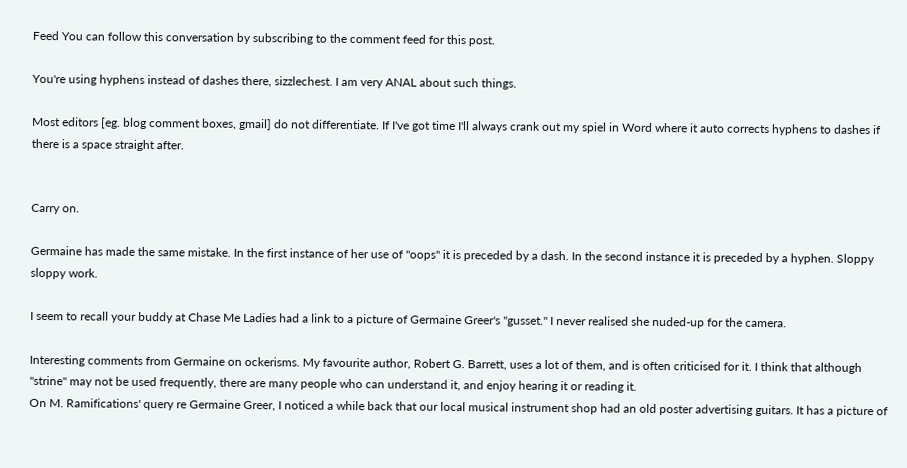Feed You can follow this conversation by subscribing to the comment feed for this post.

You're using hyphens instead of dashes there, sizzlechest. I am very ANAL about such things.

Most editors [eg. blog comment boxes, gmail] do not differentiate. If I've got time I'll always crank out my spiel in Word where it auto corrects hyphens to dashes if there is a space straight after.


Carry on.

Germaine has made the same mistake. In the first instance of her use of "oops" it is preceded by a dash. In the second instance it is preceded by a hyphen. Sloppy sloppy work.

I seem to recall your buddy at Chase Me Ladies had a link to a picture of Germaine Greer's "gusset." I never realised she nuded-up for the camera.

Interesting comments from Germaine on ockerisms. My favourite author, Robert G. Barrett, uses a lot of them, and is often criticised for it. I think that although "strine" may not be used frequently, there are many people who can understand it, and enjoy hearing it or reading it.
On M. Ramifications' query re Germaine Greer, I noticed a while back that our local musical instrument shop had an old poster advertising guitars. It has a picture of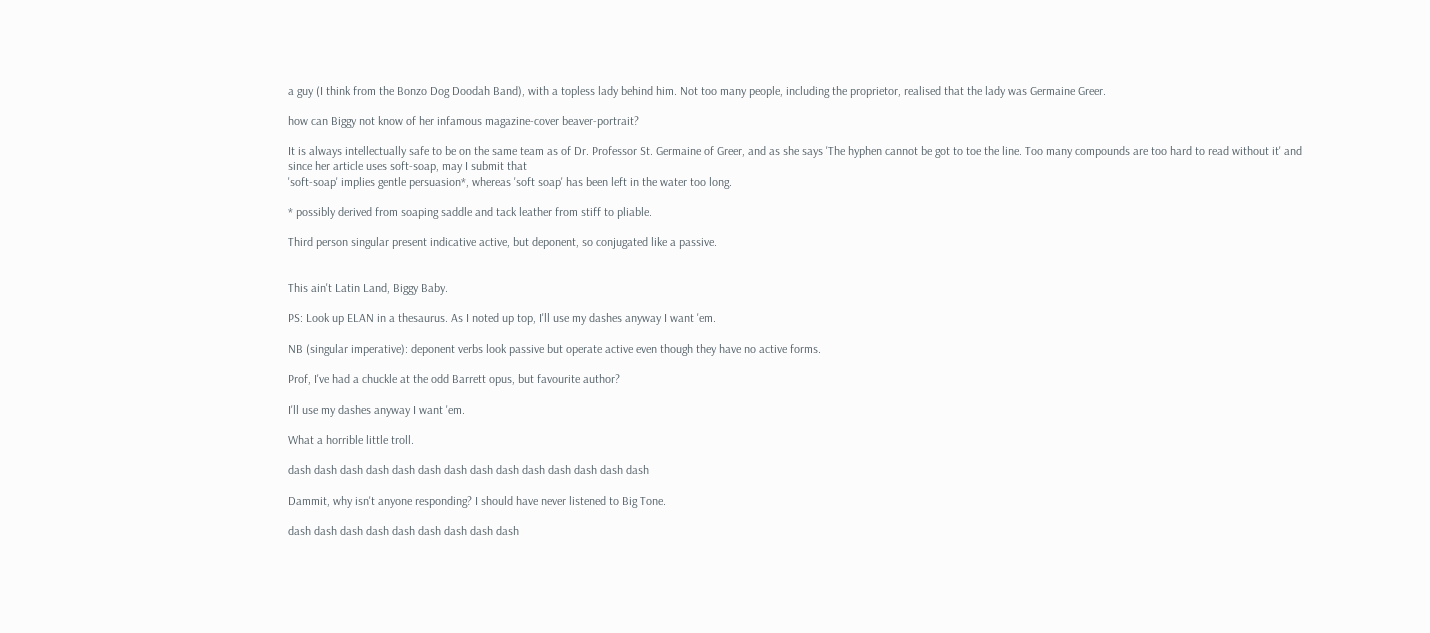a guy (I think from the Bonzo Dog Doodah Band), with a topless lady behind him. Not too many people, including the proprietor, realised that the lady was Germaine Greer.

how can Biggy not know of her infamous magazine-cover beaver-portrait?

It is always intellectually safe to be on the same team as of Dr. Professor St. Germaine of Greer, and as she says 'The hyphen cannot be got to toe the line. Too many compounds are too hard to read without it' and since her article uses soft-soap, may I submit that
'soft-soap' implies gentle persuasion*, whereas 'soft soap' has been left in the water too long.

* possibly derived from soaping saddle and tack leather from stiff to pliable.

Third person singular present indicative active, but deponent, so conjugated like a passive.


This ain't Latin Land, Biggy Baby.

PS: Look up ELAN in a thesaurus. As I noted up top, I'll use my dashes anyway I want 'em.

NB (singular imperative): deponent verbs look passive but operate active even though they have no active forms.

Prof, I've had a chuckle at the odd Barrett opus, but favourite author?

I'll use my dashes anyway I want 'em.

What a horrible little troll.

dash dash dash dash dash dash dash dash dash dash dash dash dash dash

Dammit, why isn't anyone responding? I should have never listened to Big Tone.

dash dash dash dash dash dash dash dash dash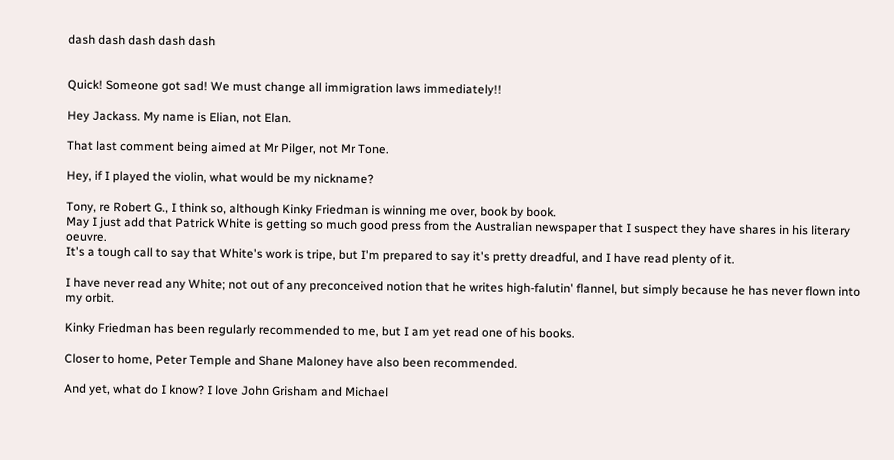dash dash dash dash dash


Quick! Someone got sad! We must change all immigration laws immediately!!

Hey Jackass. My name is Elian, not Elan.

That last comment being aimed at Mr Pilger, not Mr Tone.

Hey, if I played the violin, what would be my nickname?

Tony, re Robert G., I think so, although Kinky Friedman is winning me over, book by book.
May I just add that Patrick White is getting so much good press from the Australian newspaper that I suspect they have shares in his literary oeuvre.
It's a tough call to say that White's work is tripe, but I'm prepared to say it's pretty dreadful, and I have read plenty of it.

I have never read any White; not out of any preconceived notion that he writes high-falutin' flannel, but simply because he has never flown into my orbit.

Kinky Friedman has been regularly recommended to me, but I am yet read one of his books.

Closer to home, Peter Temple and Shane Maloney have also been recommended.

And yet, what do I know? I love John Grisham and Michael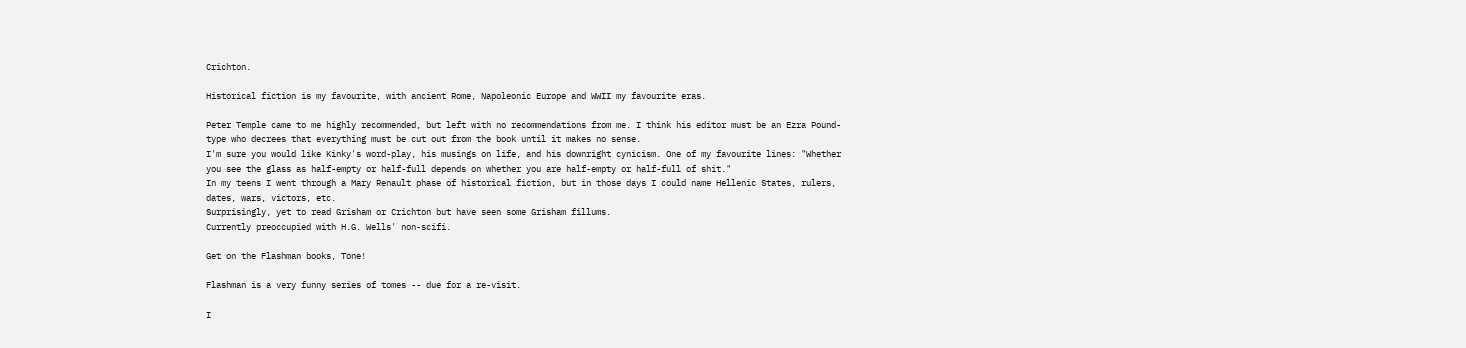Crichton.

Historical fiction is my favourite, with ancient Rome, Napoleonic Europe and WWII my favourite eras.

Peter Temple came to me highly recommended, but left with no recommendations from me. I think his editor must be an Ezra Pound-type who decrees that everything must be cut out from the book until it makes no sense.
I'm sure you would like Kinky's word-play, his musings on life, and his downright cynicism. One of my favourite lines: "Whether you see the glass as half-empty or half-full depends on whether you are half-empty or half-full of shit."
In my teens I went through a Mary Renault phase of historical fiction, but in those days I could name Hellenic States, rulers, dates, wars, victors, etc.
Surprisingly, yet to read Grisham or Crichton but have seen some Grisham fillums.
Currently preoccupied with H.G. Wells' non-scifi.

Get on the Flashman books, Tone!

Flashman is a very funny series of tomes -- due for a re-visit.

I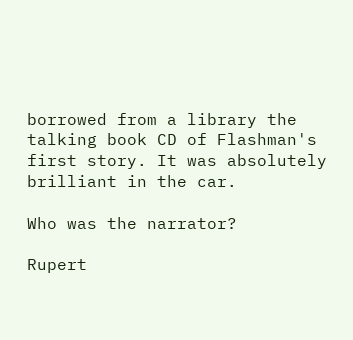borrowed from a library the talking book CD of Flashman's first story. It was absolutely brilliant in the car.

Who was the narrator?

Rupert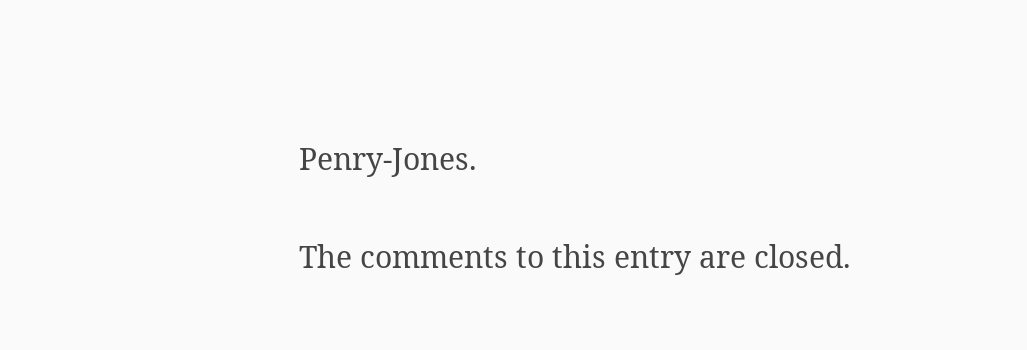Penry-Jones.

The comments to this entry are closed.